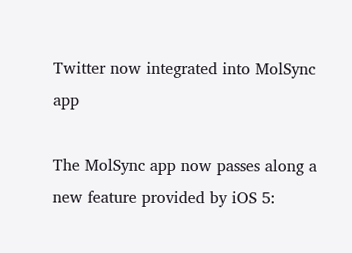Twitter now integrated into MolSync app

The MolSync app now passes along a new feature provided by iOS 5: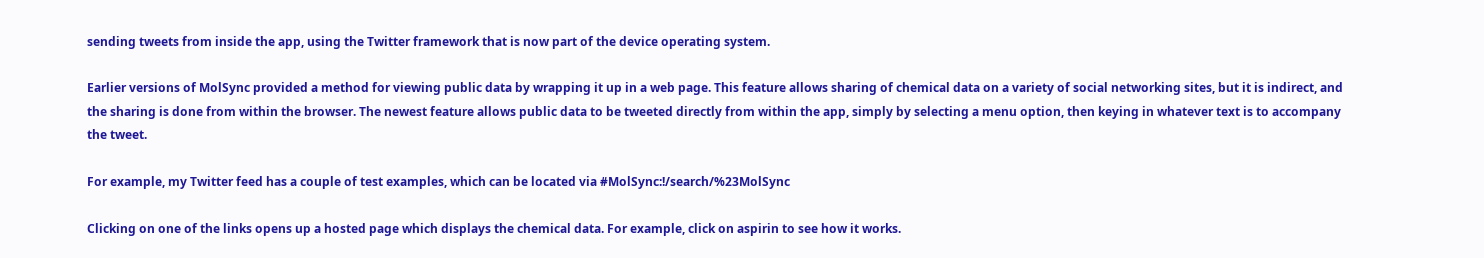sending tweets from inside the app, using the Twitter framework that is now part of the device operating system.

Earlier versions of MolSync provided a method for viewing public data by wrapping it up in a web page. This feature allows sharing of chemical data on a variety of social networking sites, but it is indirect, and the sharing is done from within the browser. The newest feature allows public data to be tweeted directly from within the app, simply by selecting a menu option, then keying in whatever text is to accompany the tweet.

For example, my Twitter feed has a couple of test examples, which can be located via #MolSync:!/search/%23MolSync

Clicking on one of the links opens up a hosted page which displays the chemical data. For example, click on aspirin to see how it works.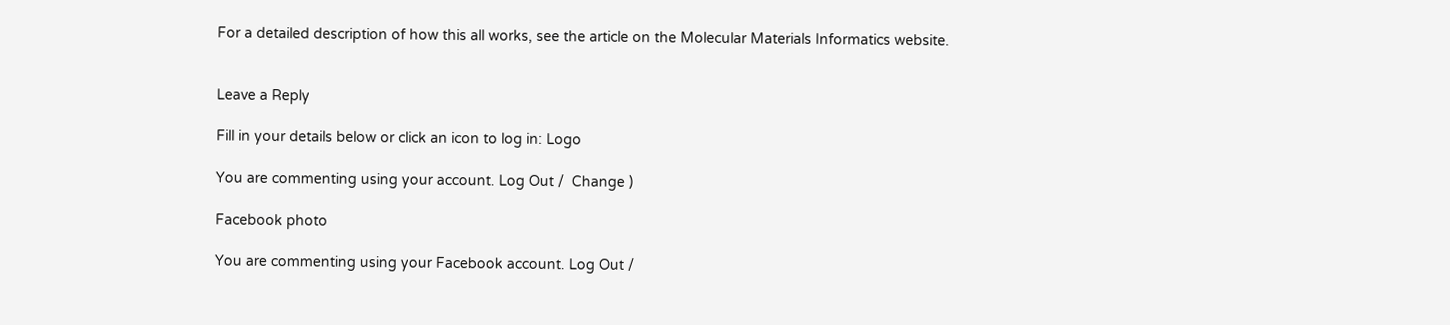For a detailed description of how this all works, see the article on the Molecular Materials Informatics website.


Leave a Reply

Fill in your details below or click an icon to log in: Logo

You are commenting using your account. Log Out /  Change )

Facebook photo

You are commenting using your Facebook account. Log Out /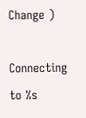Change )

Connecting to %s